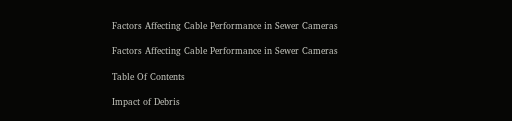Factors Affecting Cable Performance in Sewer Cameras

Factors Affecting Cable Performance in Sewer Cameras

Table Of Contents

Impact of Debris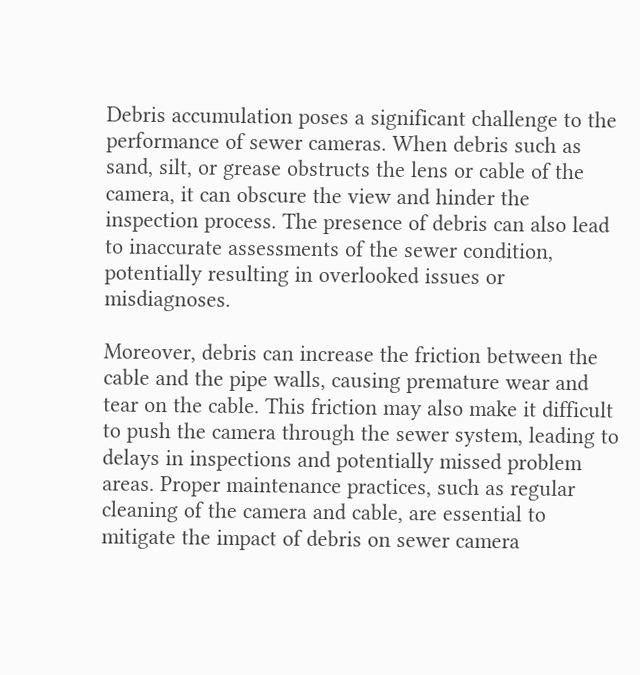Debris accumulation poses a significant challenge to the performance of sewer cameras. When debris such as sand, silt, or grease obstructs the lens or cable of the camera, it can obscure the view and hinder the inspection process. The presence of debris can also lead to inaccurate assessments of the sewer condition, potentially resulting in overlooked issues or misdiagnoses.

Moreover, debris can increase the friction between the cable and the pipe walls, causing premature wear and tear on the cable. This friction may also make it difficult to push the camera through the sewer system, leading to delays in inspections and potentially missed problem areas. Proper maintenance practices, such as regular cleaning of the camera and cable, are essential to mitigate the impact of debris on sewer camera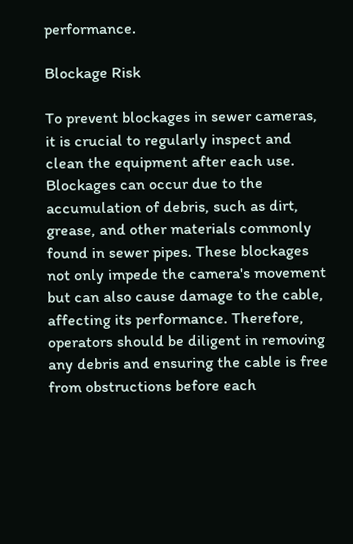performance.

Blockage Risk

To prevent blockages in sewer cameras, it is crucial to regularly inspect and clean the equipment after each use. Blockages can occur due to the accumulation of debris, such as dirt, grease, and other materials commonly found in sewer pipes. These blockages not only impede the camera's movement but can also cause damage to the cable, affecting its performance. Therefore, operators should be diligent in removing any debris and ensuring the cable is free from obstructions before each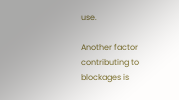use.

Another factor contributing to blockages is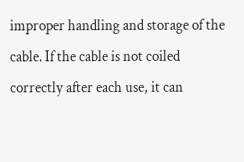improper handling and storage of the cable. If the cable is not coiled correctly after each use, it can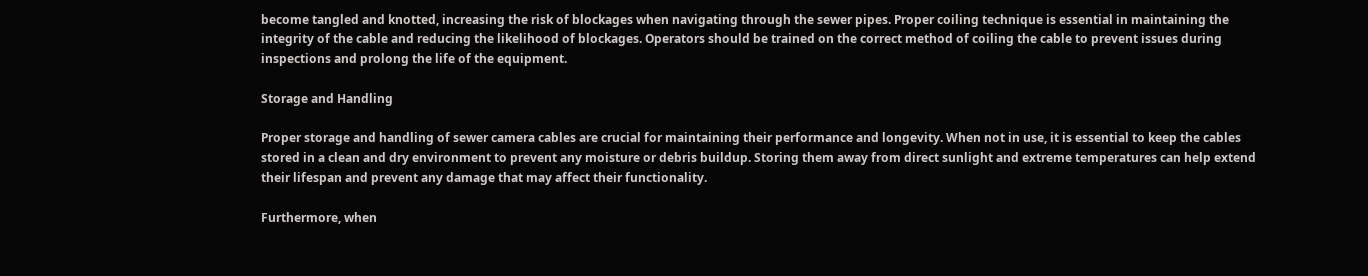become tangled and knotted, increasing the risk of blockages when navigating through the sewer pipes. Proper coiling technique is essential in maintaining the integrity of the cable and reducing the likelihood of blockages. Operators should be trained on the correct method of coiling the cable to prevent issues during inspections and prolong the life of the equipment.

Storage and Handling

Proper storage and handling of sewer camera cables are crucial for maintaining their performance and longevity. When not in use, it is essential to keep the cables stored in a clean and dry environment to prevent any moisture or debris buildup. Storing them away from direct sunlight and extreme temperatures can help extend their lifespan and prevent any damage that may affect their functionality.

Furthermore, when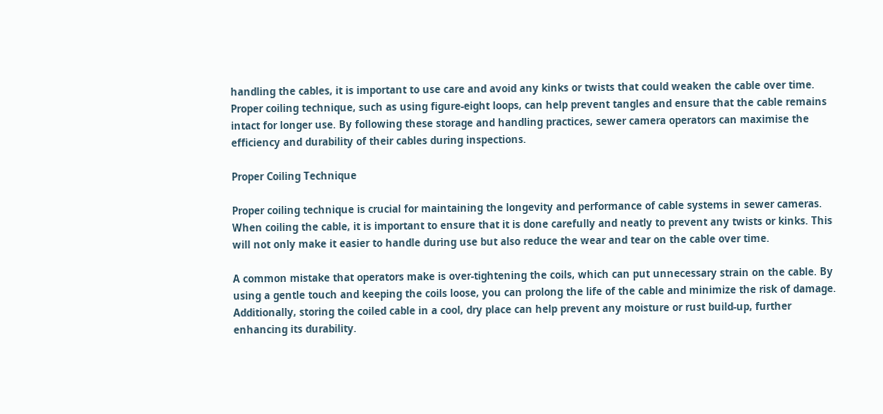handling the cables, it is important to use care and avoid any kinks or twists that could weaken the cable over time. Proper coiling technique, such as using figure-eight loops, can help prevent tangles and ensure that the cable remains intact for longer use. By following these storage and handling practices, sewer camera operators can maximise the efficiency and durability of their cables during inspections.

Proper Coiling Technique

Proper coiling technique is crucial for maintaining the longevity and performance of cable systems in sewer cameras. When coiling the cable, it is important to ensure that it is done carefully and neatly to prevent any twists or kinks. This will not only make it easier to handle during use but also reduce the wear and tear on the cable over time.

A common mistake that operators make is over-tightening the coils, which can put unnecessary strain on the cable. By using a gentle touch and keeping the coils loose, you can prolong the life of the cable and minimize the risk of damage. Additionally, storing the coiled cable in a cool, dry place can help prevent any moisture or rust build-up, further enhancing its durability.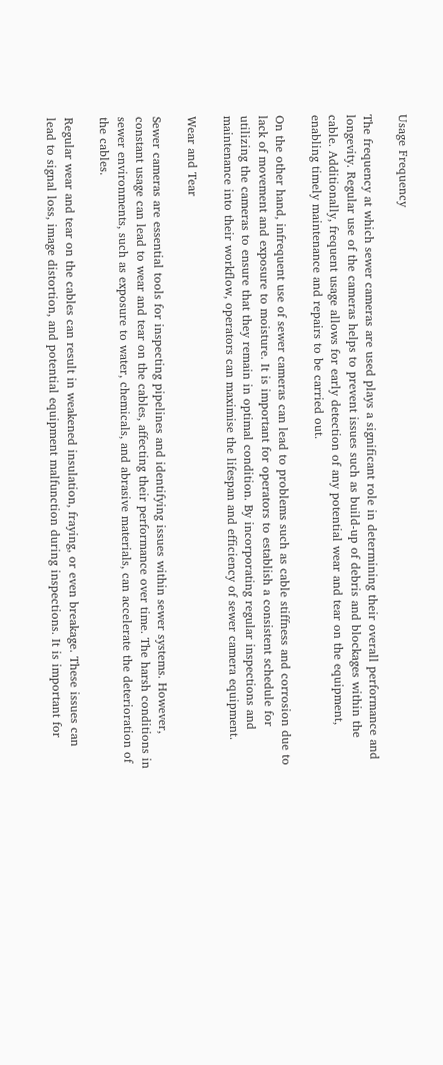Usage Frequency

The frequency at which sewer cameras are used plays a significant role in determining their overall performance and longevity. Regular use of the cameras helps to prevent issues such as build-up of debris and blockages within the cable. Additionally, frequent usage allows for early detection of any potential wear and tear on the equipment, enabling timely maintenance and repairs to be carried out.

On the other hand, infrequent use of sewer cameras can lead to problems such as cable stiffness and corrosion due to lack of movement and exposure to moisture. It is important for operators to establish a consistent schedule for utilizing the cameras to ensure that they remain in optimal condition. By incorporating regular inspections and maintenance into their workflow, operators can maximise the lifespan and efficiency of sewer camera equipment.

Wear and Tear

Sewer cameras are essential tools for inspecting pipelines and identifying issues within sewer systems. However, constant usage can lead to wear and tear on the cables, affecting their performance over time. The harsh conditions in sewer environments, such as exposure to water, chemicals, and abrasive materials, can accelerate the deterioration of the cables.

Regular wear and tear on the cables can result in weakened insulation, fraying, or even breakage. These issues can lead to signal loss, image distortion, and potential equipment malfunction during inspections. It is important for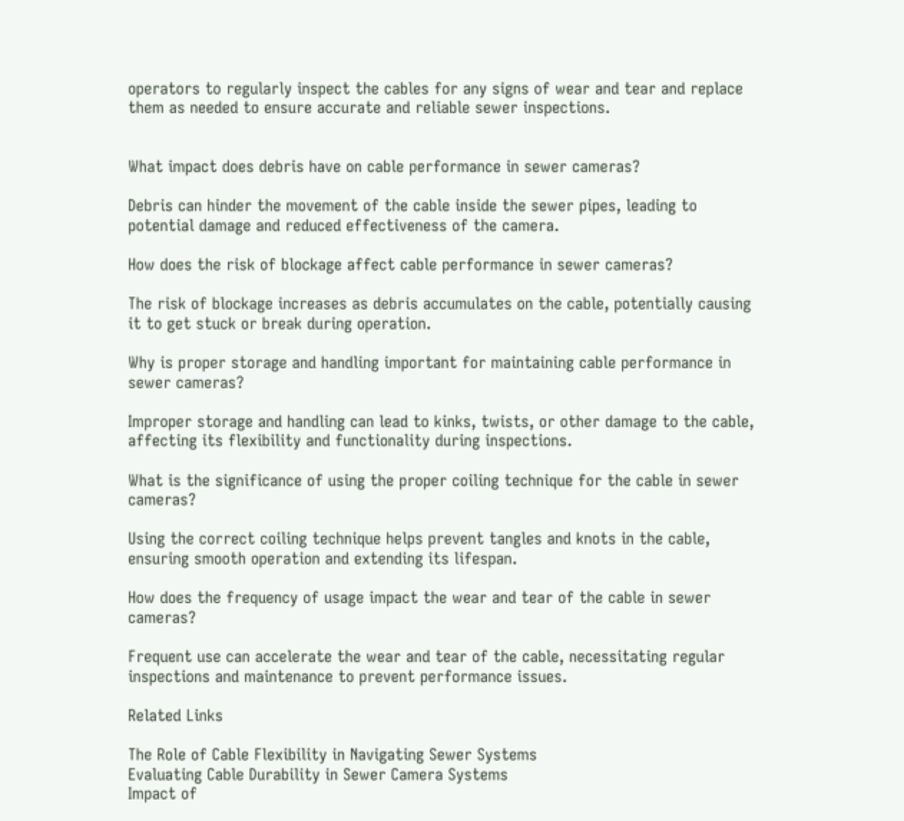operators to regularly inspect the cables for any signs of wear and tear and replace them as needed to ensure accurate and reliable sewer inspections.


What impact does debris have on cable performance in sewer cameras?

Debris can hinder the movement of the cable inside the sewer pipes, leading to potential damage and reduced effectiveness of the camera.

How does the risk of blockage affect cable performance in sewer cameras?

The risk of blockage increases as debris accumulates on the cable, potentially causing it to get stuck or break during operation.

Why is proper storage and handling important for maintaining cable performance in sewer cameras?

Improper storage and handling can lead to kinks, twists, or other damage to the cable, affecting its flexibility and functionality during inspections.

What is the significance of using the proper coiling technique for the cable in sewer cameras?

Using the correct coiling technique helps prevent tangles and knots in the cable, ensuring smooth operation and extending its lifespan.

How does the frequency of usage impact the wear and tear of the cable in sewer cameras?

Frequent use can accelerate the wear and tear of the cable, necessitating regular inspections and maintenance to prevent performance issues.

Related Links

The Role of Cable Flexibility in Navigating Sewer Systems
Evaluating Cable Durability in Sewer Camera Systems
Impact of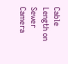Cable Length on Sewer Camera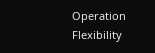Operation
Flexibility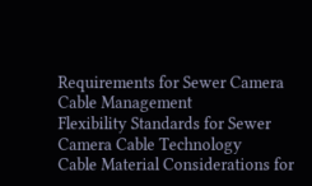Requirements for Sewer Camera Cable Management
Flexibility Standards for Sewer Camera Cable Technology
Cable Material Considerations for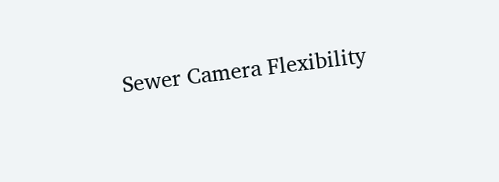Sewer Camera Flexibility